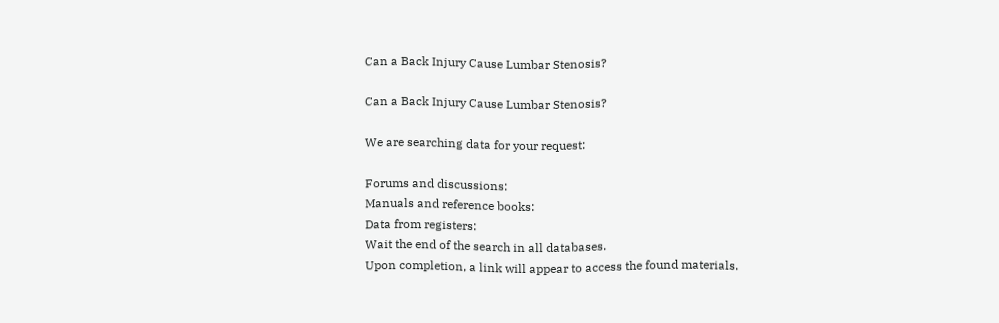Can a Back Injury Cause Lumbar Stenosis?

Can a Back Injury Cause Lumbar Stenosis?

We are searching data for your request:

Forums and discussions:
Manuals and reference books:
Data from registers:
Wait the end of the search in all databases.
Upon completion, a link will appear to access the found materials.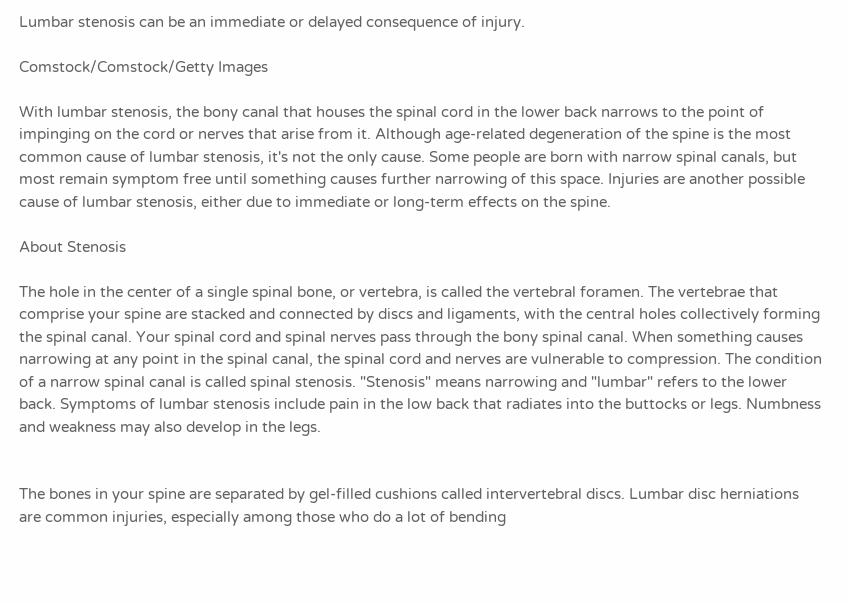Lumbar stenosis can be an immediate or delayed consequence of injury.

Comstock/Comstock/Getty Images

With lumbar stenosis, the bony canal that houses the spinal cord in the lower back narrows to the point of impinging on the cord or nerves that arise from it. Although age-related degeneration of the spine is the most common cause of lumbar stenosis, it's not the only cause. Some people are born with narrow spinal canals, but most remain symptom free until something causes further narrowing of this space. Injuries are another possible cause of lumbar stenosis, either due to immediate or long-term effects on the spine.

About Stenosis

The hole in the center of a single spinal bone, or vertebra, is called the vertebral foramen. The vertebrae that comprise your spine are stacked and connected by discs and ligaments, with the central holes collectively forming the spinal canal. Your spinal cord and spinal nerves pass through the bony spinal canal. When something causes narrowing at any point in the spinal canal, the spinal cord and nerves are vulnerable to compression. The condition of a narrow spinal canal is called spinal stenosis. "Stenosis" means narrowing and "lumbar" refers to the lower back. Symptoms of lumbar stenosis include pain in the low back that radiates into the buttocks or legs. Numbness and weakness may also develop in the legs.


The bones in your spine are separated by gel-filled cushions called intervertebral discs. Lumbar disc herniations are common injuries, especially among those who do a lot of bending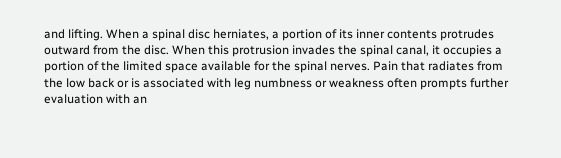and lifting. When a spinal disc herniates, a portion of its inner contents protrudes outward from the disc. When this protrusion invades the spinal canal, it occupies a portion of the limited space available for the spinal nerves. Pain that radiates from the low back or is associated with leg numbness or weakness often prompts further evaluation with an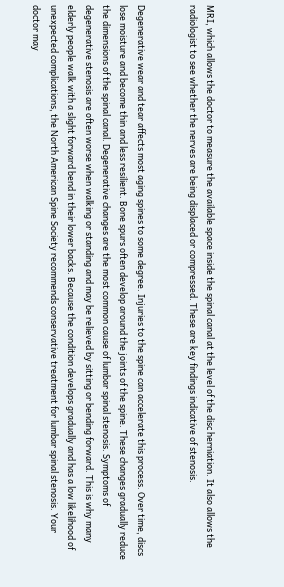MRI, which allows the doctor to measure the available space inside the spinal canal at the level of the disc herniation. It also allows the radiologist to see whether the nerves are being displaced or compressed. These are key findings indicative of stenosis.


Degenerative wear and tear affects most aging spines to some degree. Injuries to the spine can accelerate this process. Over time, discs lose moisture and become thin and less resilient. Bone spurs often develop around the joints of the spine. These changes gradually reduce the dimensions of the spinal canal. Degenerative changes are the most common cause of lumbar spinal stenosis. Symptoms of degenerative stenosis are often worse when walking or standing and may be relieved by sitting or bending forward. This is why many elderly people walk with a slight forward bend in their lower backs. Because the condition develops gradually and has a low likelihood of unexpected complications, the North American Spine Society recommends conservative treatment for lumbar spinal stenosis. Your doctor may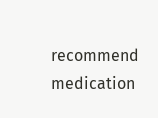recommend medication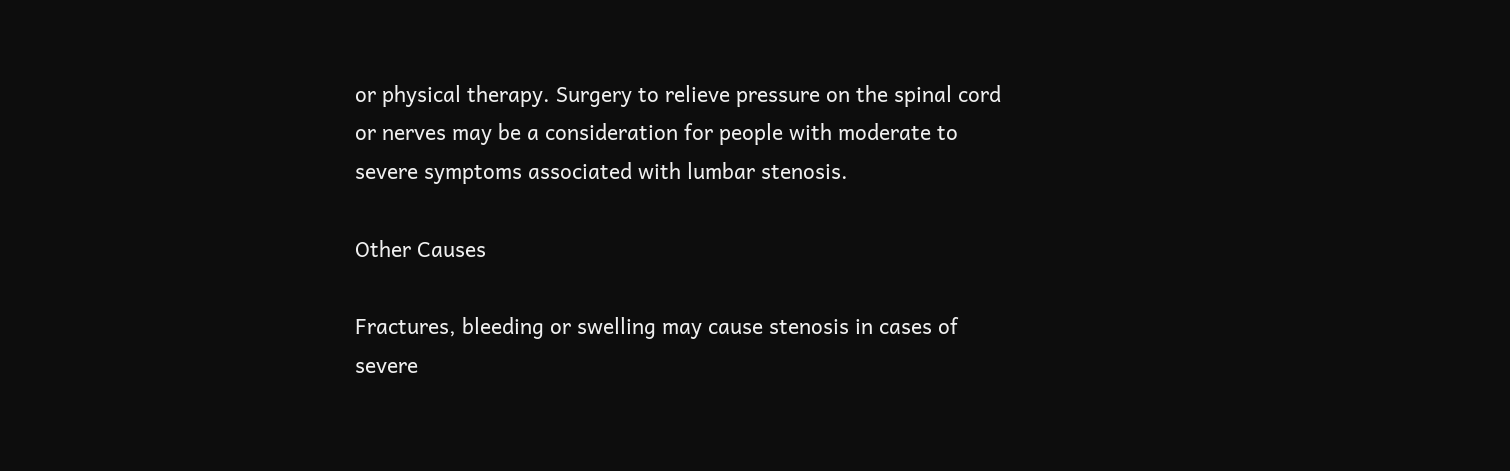or physical therapy. Surgery to relieve pressure on the spinal cord or nerves may be a consideration for people with moderate to severe symptoms associated with lumbar stenosis.

Other Causes

Fractures, bleeding or swelling may cause stenosis in cases of severe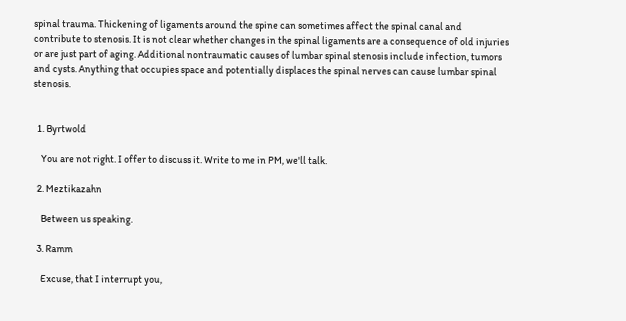spinal trauma. Thickening of ligaments around the spine can sometimes affect the spinal canal and contribute to stenosis. It is not clear whether changes in the spinal ligaments are a consequence of old injuries or are just part of aging. Additional nontraumatic causes of lumbar spinal stenosis include infection, tumors and cysts. Anything that occupies space and potentially displaces the spinal nerves can cause lumbar spinal stenosis.


  1. Byrtwold

    You are not right. I offer to discuss it. Write to me in PM, we'll talk.

  2. Meztikazahn

    Between us speaking.

  3. Ramm

    Excuse, that I interrupt you,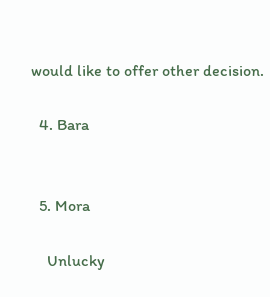would like to offer other decision.

  4. Bara


  5. Mora

    Unlucky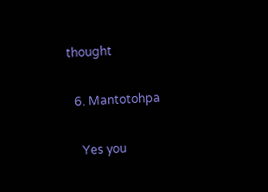thought

  6. Mantotohpa

    Yes you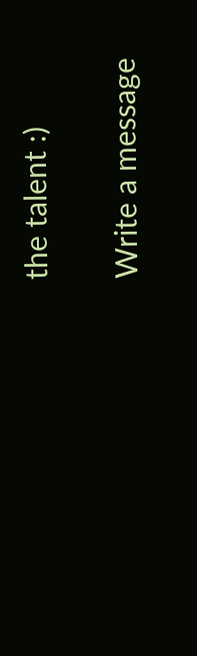the talent :)

Write a message